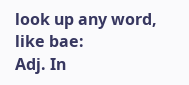look up any word, like bae:
Adj. In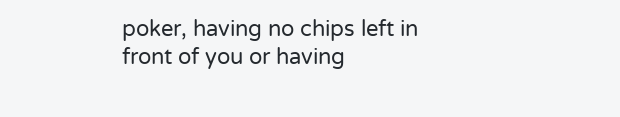poker, having no chips left in front of you or having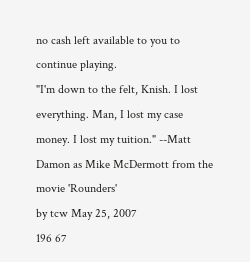no cash left available to you to continue playing.
"I'm down to the felt, Knish. I lost everything. Man, I lost my case money. I lost my tuition." --Matt Damon as Mike McDermott from the movie 'Rounders'
by tcw May 25, 2007
196 67